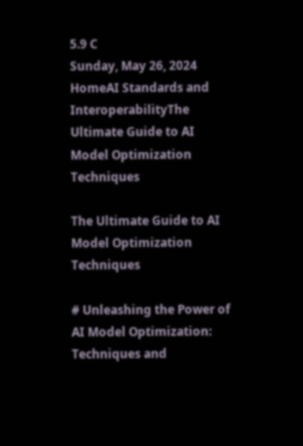5.9 C
Sunday, May 26, 2024
HomeAI Standards and InteroperabilityThe Ultimate Guide to AI Model Optimization Techniques

The Ultimate Guide to AI Model Optimization Techniques

# Unleashing the Power of AI Model Optimization: Techniques and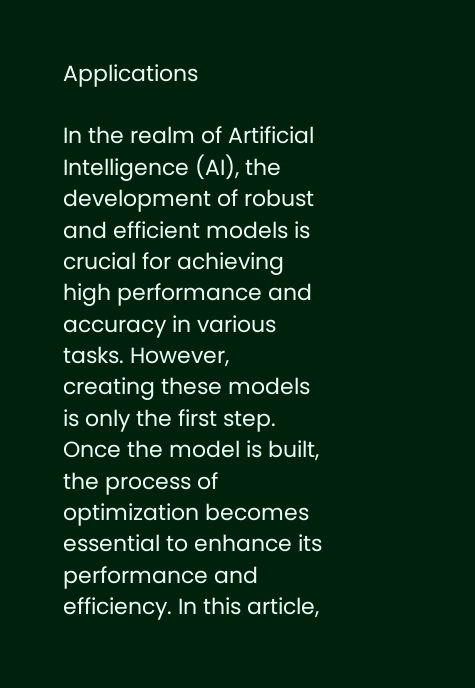Applications

In the realm of Artificial Intelligence (AI), the development of robust and efficient models is crucial for achieving high performance and accuracy in various tasks. However, creating these models is only the first step. Once the model is built, the process of optimization becomes essential to enhance its performance and efficiency. In this article,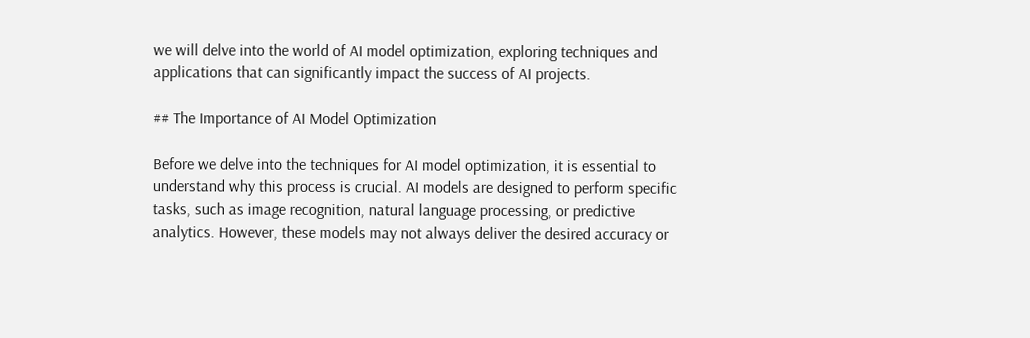we will delve into the world of AI model optimization, exploring techniques and applications that can significantly impact the success of AI projects.

## The Importance of AI Model Optimization

Before we delve into the techniques for AI model optimization, it is essential to understand why this process is crucial. AI models are designed to perform specific tasks, such as image recognition, natural language processing, or predictive analytics. However, these models may not always deliver the desired accuracy or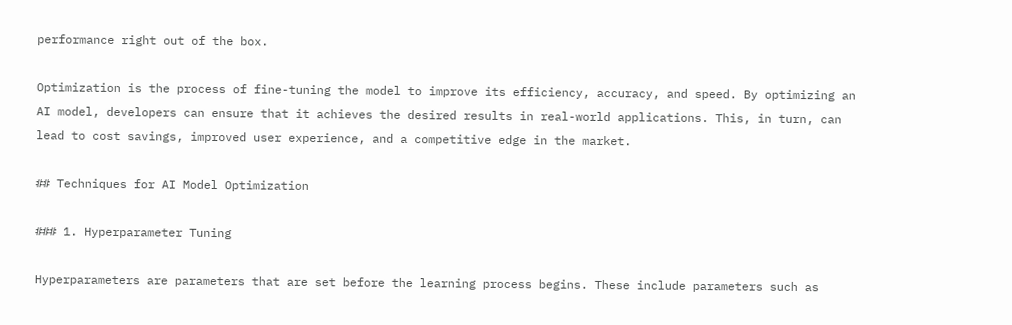performance right out of the box.

Optimization is the process of fine-tuning the model to improve its efficiency, accuracy, and speed. By optimizing an AI model, developers can ensure that it achieves the desired results in real-world applications. This, in turn, can lead to cost savings, improved user experience, and a competitive edge in the market.

## Techniques for AI Model Optimization

### 1. Hyperparameter Tuning

Hyperparameters are parameters that are set before the learning process begins. These include parameters such as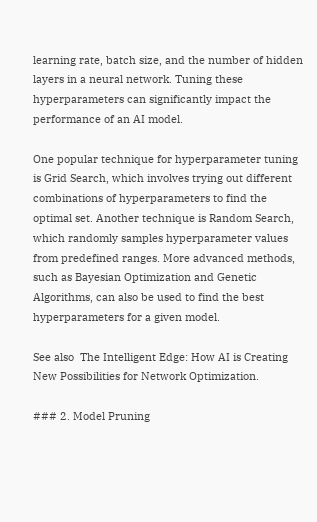learning rate, batch size, and the number of hidden layers in a neural network. Tuning these hyperparameters can significantly impact the performance of an AI model.

One popular technique for hyperparameter tuning is Grid Search, which involves trying out different combinations of hyperparameters to find the optimal set. Another technique is Random Search, which randomly samples hyperparameter values from predefined ranges. More advanced methods, such as Bayesian Optimization and Genetic Algorithms, can also be used to find the best hyperparameters for a given model.

See also  The Intelligent Edge: How AI is Creating New Possibilities for Network Optimization.

### 2. Model Pruning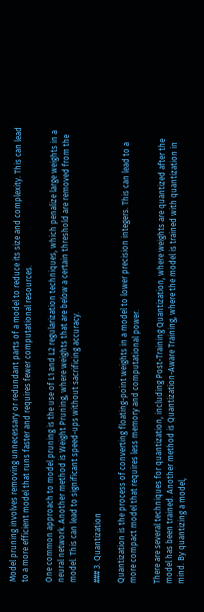Model pruning involves removing unnecessary or redundant parts of a model to reduce its size and complexity. This can lead to a more efficient model that runs faster and requires fewer computational resources.

One common approach to model pruning is the use of L1 and L2 regularization techniques, which penalize large weights in a neural network. Another method is Weight Pruning, where weights that are below a certain threshold are removed from the model. This can lead to significant speed-ups without sacrificing accuracy.

### 3. Quantization

Quantization is the process of converting floating-point weights in a model to lower precision integers. This can lead to a more compact model that requires less memory and computational power.

There are several techniques for quantization, including Post-Training Quantization, where weights are quantized after the model has been trained. Another method is Quantization-Aware Training, where the model is trained with quantization in mind. By quantizing a model,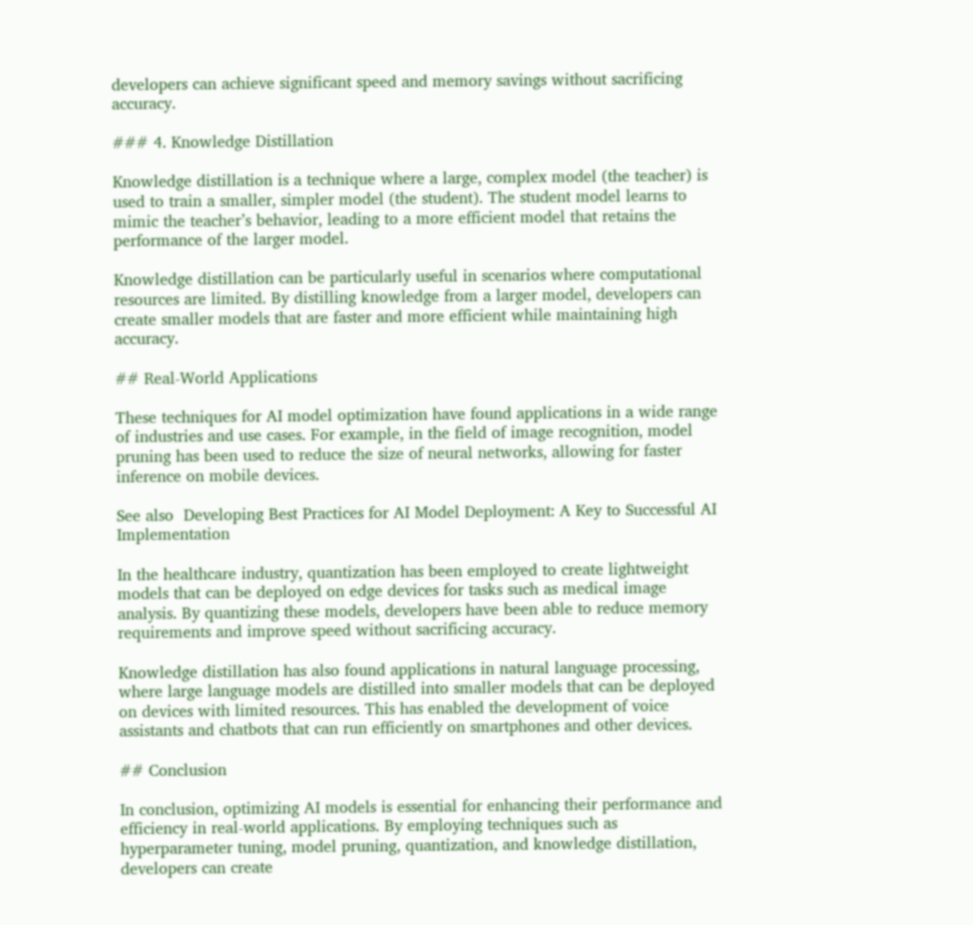developers can achieve significant speed and memory savings without sacrificing accuracy.

### 4. Knowledge Distillation

Knowledge distillation is a technique where a large, complex model (the teacher) is used to train a smaller, simpler model (the student). The student model learns to mimic the teacher’s behavior, leading to a more efficient model that retains the performance of the larger model.

Knowledge distillation can be particularly useful in scenarios where computational resources are limited. By distilling knowledge from a larger model, developers can create smaller models that are faster and more efficient while maintaining high accuracy.

## Real-World Applications

These techniques for AI model optimization have found applications in a wide range of industries and use cases. For example, in the field of image recognition, model pruning has been used to reduce the size of neural networks, allowing for faster inference on mobile devices.

See also  Developing Best Practices for AI Model Deployment: A Key to Successful AI Implementation

In the healthcare industry, quantization has been employed to create lightweight models that can be deployed on edge devices for tasks such as medical image analysis. By quantizing these models, developers have been able to reduce memory requirements and improve speed without sacrificing accuracy.

Knowledge distillation has also found applications in natural language processing, where large language models are distilled into smaller models that can be deployed on devices with limited resources. This has enabled the development of voice assistants and chatbots that can run efficiently on smartphones and other devices.

## Conclusion

In conclusion, optimizing AI models is essential for enhancing their performance and efficiency in real-world applications. By employing techniques such as hyperparameter tuning, model pruning, quantization, and knowledge distillation, developers can create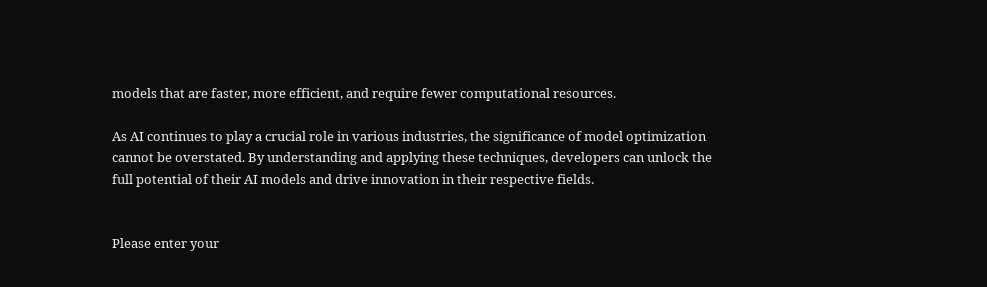models that are faster, more efficient, and require fewer computational resources.

As AI continues to play a crucial role in various industries, the significance of model optimization cannot be overstated. By understanding and applying these techniques, developers can unlock the full potential of their AI models and drive innovation in their respective fields.


Please enter your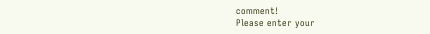comment!
Please enter your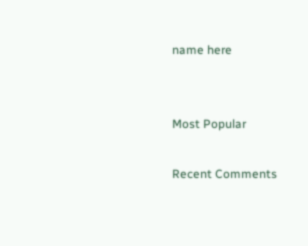name here


Most Popular

Recent Comments